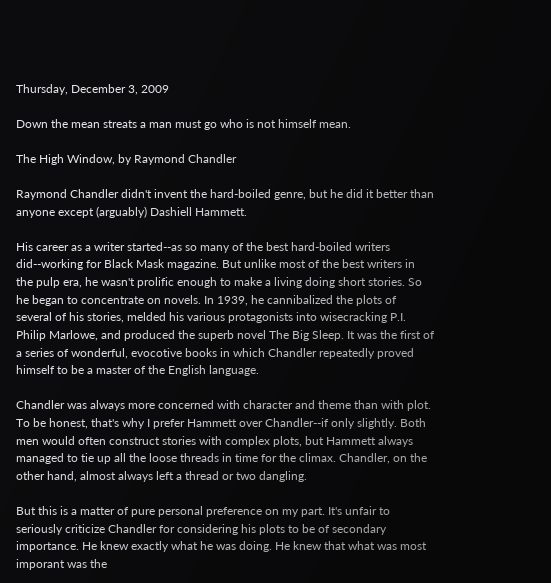Thursday, December 3, 2009

Down the mean streats a man must go who is not himself mean.

The High Window, by Raymond Chandler

Raymond Chandler didn't invent the hard-boiled genre, but he did it better than anyone except (arguably) Dashiell Hammett.

His career as a writer started--as so many of the best hard-boiled writers did--working for Black Mask magazine. But unlike most of the best writers in the pulp era, he wasn't prolific enough to make a living doing short stories. So he began to concentrate on novels. In 1939, he cannibalized the plots of several of his stories, melded his various protagonists into wisecracking P.I. Philip Marlowe, and produced the superb novel The Big Sleep. It was the first of a series of wonderful, evocotive books in which Chandler repeatedly proved himself to be a master of the English language.

Chandler was always more concerned with character and theme than with plot. To be honest, that's why I prefer Hammett over Chandler--if only slightly. Both men would often construct stories with complex plots, but Hammett always managed to tie up all the loose threads in time for the climax. Chandler, on the other hand, almost always left a thread or two dangling.

But this is a matter of pure personal preference on my part. It's unfair to seriously criticize Chandler for considering his plots to be of secondary importance. He knew exactly what he was doing. He knew that what was most imporant was the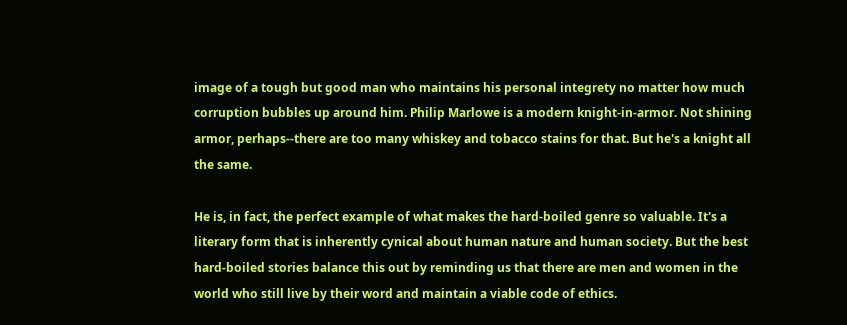image of a tough but good man who maintains his personal integrety no matter how much corruption bubbles up around him. Philip Marlowe is a modern knight-in-armor. Not shining armor, perhaps--there are too many whiskey and tobacco stains for that. But he's a knight all the same.

He is, in fact, the perfect example of what makes the hard-boiled genre so valuable. It's a literary form that is inherently cynical about human nature and human society. But the best hard-boiled stories balance this out by reminding us that there are men and women in the world who still live by their word and maintain a viable code of ethics.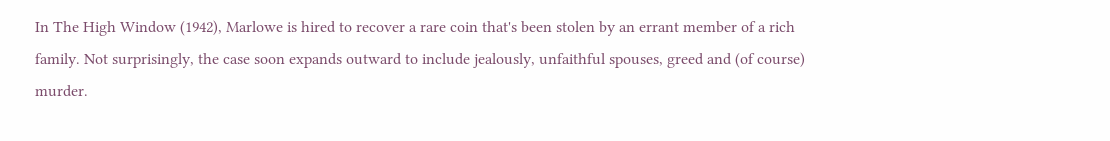In The High Window (1942), Marlowe is hired to recover a rare coin that's been stolen by an errant member of a rich family. Not surprisingly, the case soon expands outward to include jealously, unfaithful spouses, greed and (of course) murder.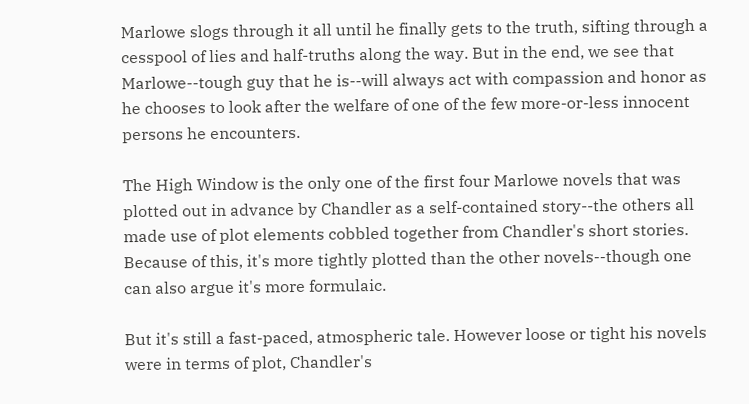Marlowe slogs through it all until he finally gets to the truth, sifting through a cesspool of lies and half-truths along the way. But in the end, we see that Marlowe--tough guy that he is--will always act with compassion and honor as he chooses to look after the welfare of one of the few more-or-less innocent persons he encounters.

The High Window is the only one of the first four Marlowe novels that was plotted out in advance by Chandler as a self-contained story--the others all made use of plot elements cobbled together from Chandler's short stories. Because of this, it's more tightly plotted than the other novels--though one can also argue it's more formulaic.

But it's still a fast-paced, atmospheric tale. However loose or tight his novels were in terms of plot, Chandler's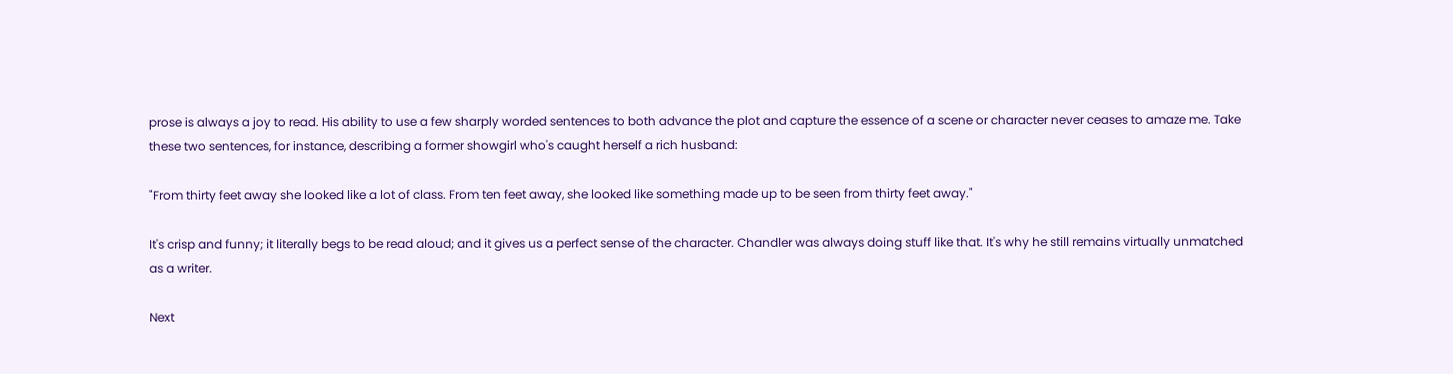prose is always a joy to read. His ability to use a few sharply worded sentences to both advance the plot and capture the essence of a scene or character never ceases to amaze me. Take these two sentences, for instance, describing a former showgirl who's caught herself a rich husband:

"From thirty feet away she looked like a lot of class. From ten feet away, she looked like something made up to be seen from thirty feet away."

It's crisp and funny; it literally begs to be read aloud; and it gives us a perfect sense of the character. Chandler was always doing stuff like that. It's why he still remains virtually unmatched as a writer.

Next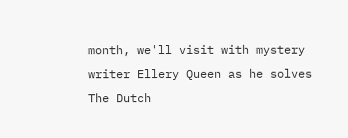month, we'll visit with mystery writer Ellery Queen as he solves The Dutch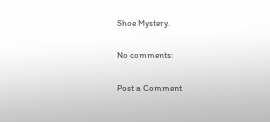Shoe Mystery.

No comments:

Post a Comment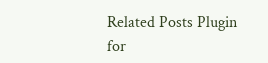Related Posts Plugin for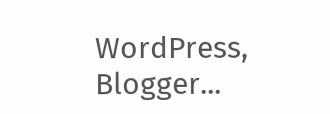WordPress, Blogger...